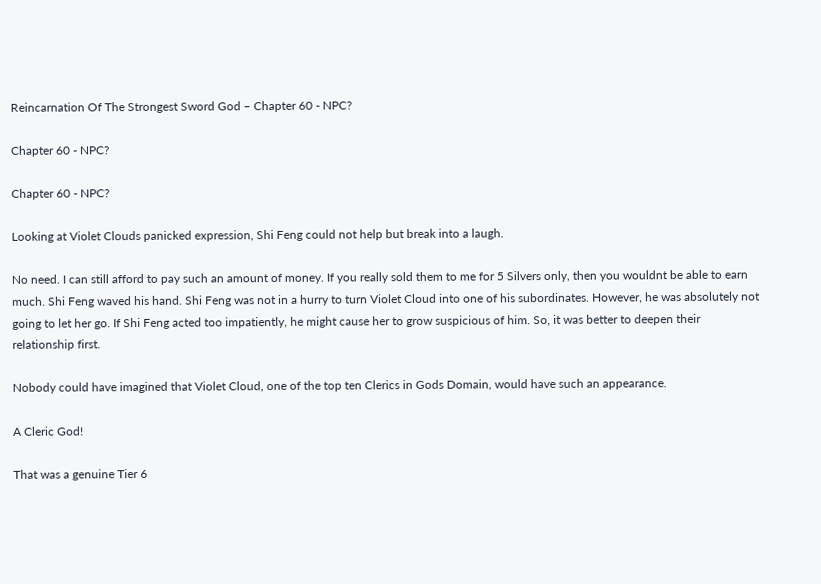Reincarnation Of The Strongest Sword God – Chapter 60 - NPC?

Chapter 60 - NPC?

Chapter 60 - NPC?

Looking at Violet Clouds panicked expression, Shi Feng could not help but break into a laugh.

No need. I can still afford to pay such an amount of money. If you really sold them to me for 5 Silvers only, then you wouldnt be able to earn much. Shi Feng waved his hand. Shi Feng was not in a hurry to turn Violet Cloud into one of his subordinates. However, he was absolutely not going to let her go. If Shi Feng acted too impatiently, he might cause her to grow suspicious of him. So, it was better to deepen their relationship first.

Nobody could have imagined that Violet Cloud, one of the top ten Clerics in Gods Domain, would have such an appearance.

A Cleric God!

That was a genuine Tier 6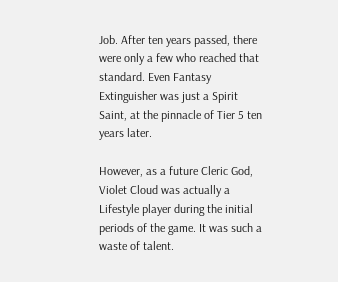Job. After ten years passed, there were only a few who reached that standard. Even Fantasy Extinguisher was just a Spirit Saint, at the pinnacle of Tier 5 ten years later.

However, as a future Cleric God, Violet Cloud was actually a Lifestyle player during the initial periods of the game. It was such a waste of talent.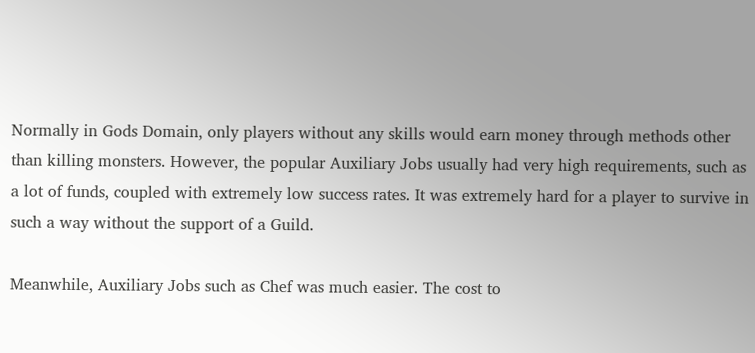Normally in Gods Domain, only players without any skills would earn money through methods other than killing monsters. However, the popular Auxiliary Jobs usually had very high requirements, such as a lot of funds, coupled with extremely low success rates. It was extremely hard for a player to survive in such a way without the support of a Guild.

Meanwhile, Auxiliary Jobs such as Chef was much easier. The cost to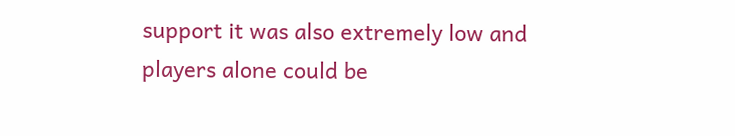support it was also extremely low and players alone could be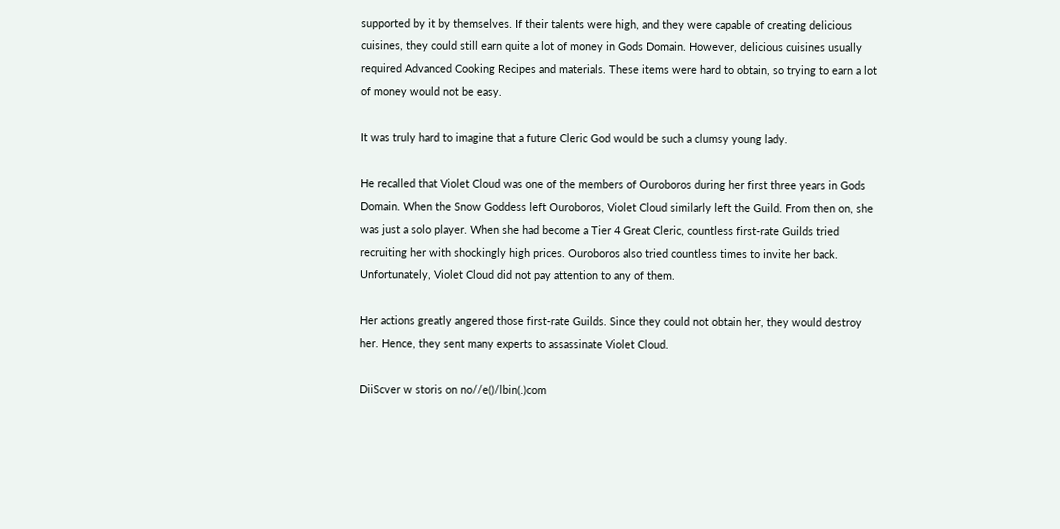supported by it by themselves. If their talents were high, and they were capable of creating delicious cuisines, they could still earn quite a lot of money in Gods Domain. However, delicious cuisines usually required Advanced Cooking Recipes and materials. These items were hard to obtain, so trying to earn a lot of money would not be easy.

It was truly hard to imagine that a future Cleric God would be such a clumsy young lady.

He recalled that Violet Cloud was one of the members of Ouroboros during her first three years in Gods Domain. When the Snow Goddess left Ouroboros, Violet Cloud similarly left the Guild. From then on, she was just a solo player. When she had become a Tier 4 Great Cleric, countless first-rate Guilds tried recruiting her with shockingly high prices. Ouroboros also tried countless times to invite her back. Unfortunately, Violet Cloud did not pay attention to any of them.

Her actions greatly angered those first-rate Guilds. Since they could not obtain her, they would destroy her. Hence, they sent many experts to assassinate Violet Cloud.

DiiScver w storis on no//e()/lbin(.)com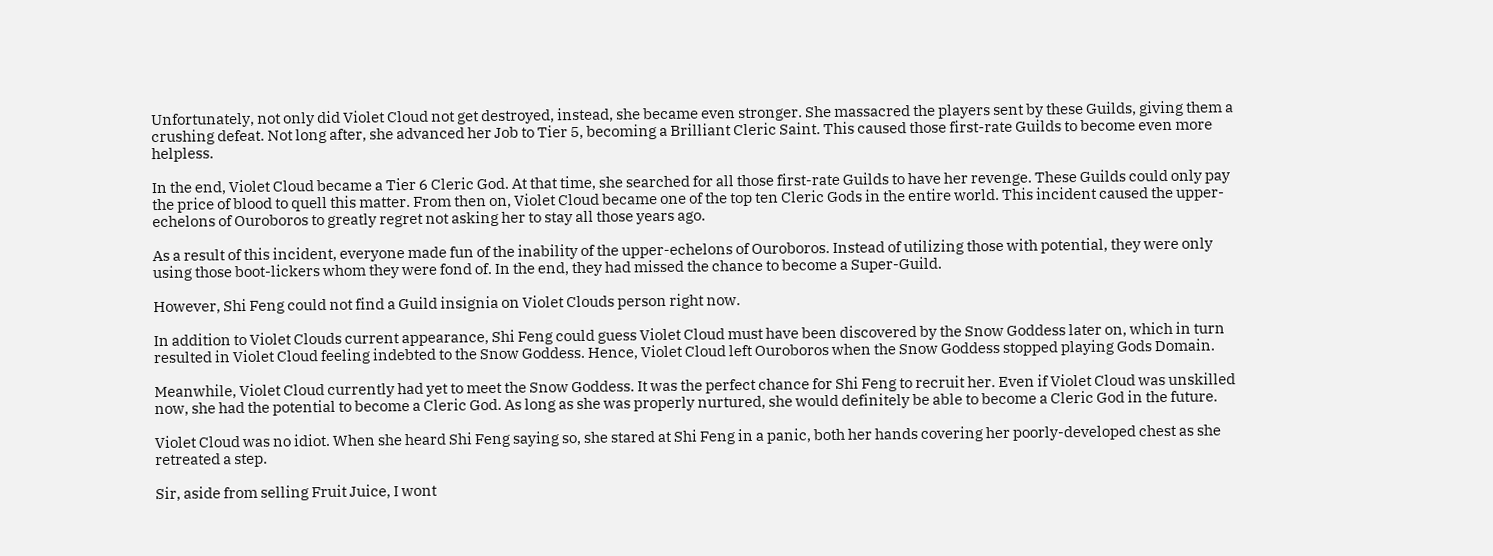Unfortunately, not only did Violet Cloud not get destroyed, instead, she became even stronger. She massacred the players sent by these Guilds, giving them a crushing defeat. Not long after, she advanced her Job to Tier 5, becoming a Brilliant Cleric Saint. This caused those first-rate Guilds to become even more helpless.

In the end, Violet Cloud became a Tier 6 Cleric God. At that time, she searched for all those first-rate Guilds to have her revenge. These Guilds could only pay the price of blood to quell this matter. From then on, Violet Cloud became one of the top ten Cleric Gods in the entire world. This incident caused the upper-echelons of Ouroboros to greatly regret not asking her to stay all those years ago.

As a result of this incident, everyone made fun of the inability of the upper-echelons of Ouroboros. Instead of utilizing those with potential, they were only using those boot-lickers whom they were fond of. In the end, they had missed the chance to become a Super-Guild.

However, Shi Feng could not find a Guild insignia on Violet Clouds person right now.

In addition to Violet Clouds current appearance, Shi Feng could guess Violet Cloud must have been discovered by the Snow Goddess later on, which in turn resulted in Violet Cloud feeling indebted to the Snow Goddess. Hence, Violet Cloud left Ouroboros when the Snow Goddess stopped playing Gods Domain.

Meanwhile, Violet Cloud currently had yet to meet the Snow Goddess. It was the perfect chance for Shi Feng to recruit her. Even if Violet Cloud was unskilled now, she had the potential to become a Cleric God. As long as she was properly nurtured, she would definitely be able to become a Cleric God in the future.

Violet Cloud was no idiot. When she heard Shi Feng saying so, she stared at Shi Feng in a panic, both her hands covering her poorly-developed chest as she retreated a step.

Sir, aside from selling Fruit Juice, I wont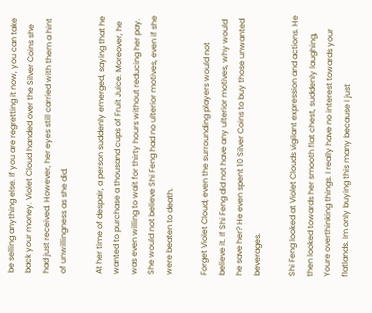be selling anything else. If you are regretting it now, you can take back your money. Violet Cloud handed over the Silver Coins she had just received. However, her eyes still carried with them a hint of unwillingness as she did.

At her time of despair, a person suddenly emerged, saying that he wanted to purchase a thousand cups of Fruit Juice. Moreover, he was even willing to wait for thirty hours without reducing her pay. She would not believe Shi Feng had no ulterior motives, even if she were beaten to death.

Forget Violet Cloud; even the surrounding players would not believe it. If Shi Feng did not have any ulterior motives, why would he save her? He even spent 10 Silver Coins to buy those unwanted beverages.

Shi Feng looked at Violet Clouds vigilant expression and actions. He then looked towards her smooth flat chest, suddenly laughing, Youre overthinking things. I really have no interest towards your flatlands. Im only buying this many because I just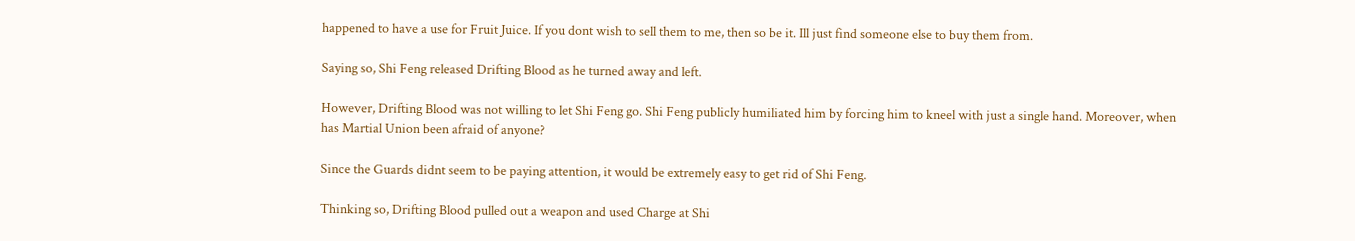happened to have a use for Fruit Juice. If you dont wish to sell them to me, then so be it. Ill just find someone else to buy them from.

Saying so, Shi Feng released Drifting Blood as he turned away and left.

However, Drifting Blood was not willing to let Shi Feng go. Shi Feng publicly humiliated him by forcing him to kneel with just a single hand. Moreover, when has Martial Union been afraid of anyone?

Since the Guards didnt seem to be paying attention, it would be extremely easy to get rid of Shi Feng.

Thinking so, Drifting Blood pulled out a weapon and used Charge at Shi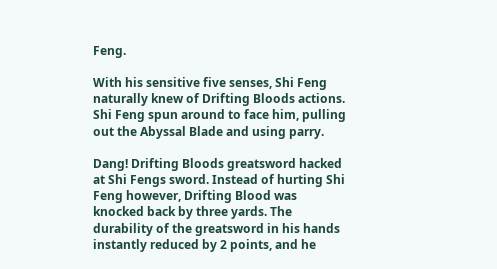Feng.

With his sensitive five senses, Shi Feng naturally knew of Drifting Bloods actions. Shi Feng spun around to face him, pulling out the Abyssal Blade and using parry.

Dang! Drifting Bloods greatsword hacked at Shi Fengs sword. Instead of hurting Shi Feng however, Drifting Blood was knocked back by three yards. The durability of the greatsword in his hands instantly reduced by 2 points, and he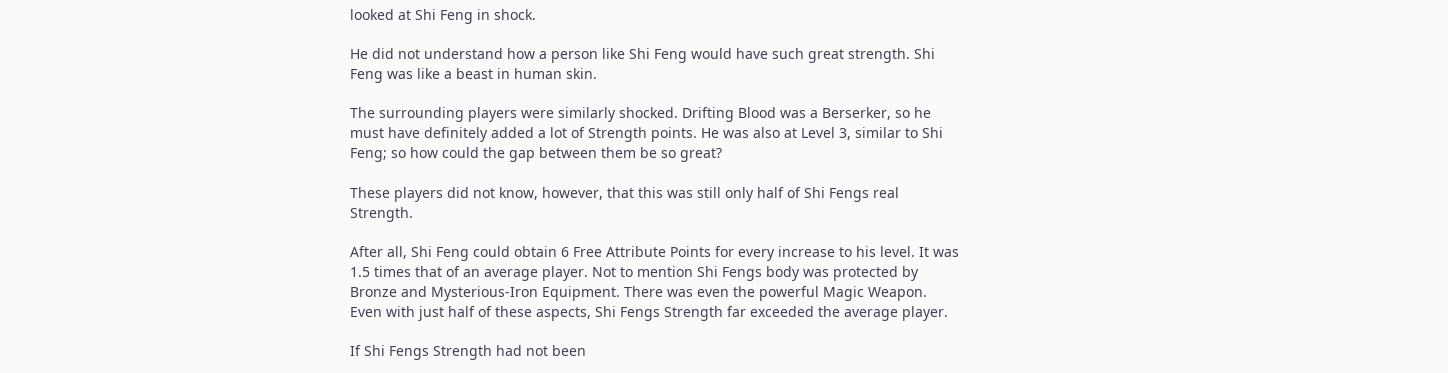looked at Shi Feng in shock.

He did not understand how a person like Shi Feng would have such great strength. Shi Feng was like a beast in human skin.

The surrounding players were similarly shocked. Drifting Blood was a Berserker, so he must have definitely added a lot of Strength points. He was also at Level 3, similar to Shi Feng; so how could the gap between them be so great?

These players did not know, however, that this was still only half of Shi Fengs real Strength.

After all, Shi Feng could obtain 6 Free Attribute Points for every increase to his level. It was 1.5 times that of an average player. Not to mention Shi Fengs body was protected by Bronze and Mysterious-Iron Equipment. There was even the powerful Magic Weapon. Even with just half of these aspects, Shi Fengs Strength far exceeded the average player.

If Shi Fengs Strength had not been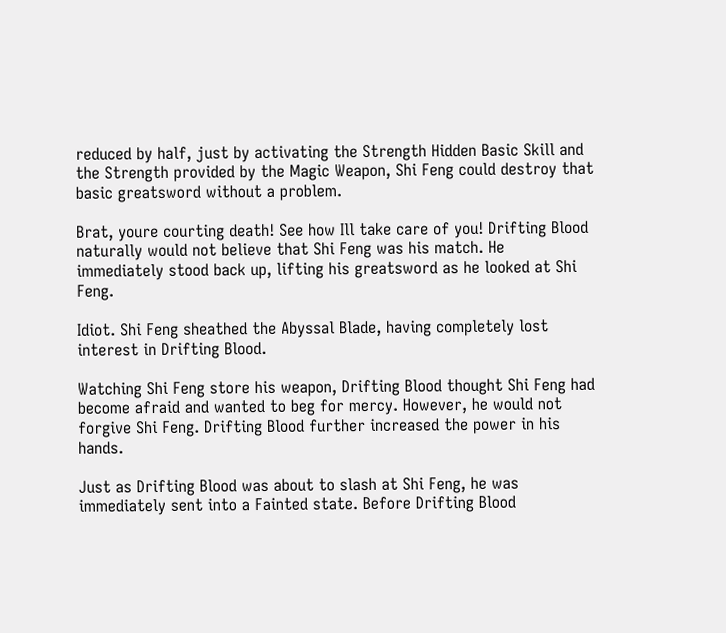reduced by half, just by activating the Strength Hidden Basic Skill and the Strength provided by the Magic Weapon, Shi Feng could destroy that basic greatsword without a problem.

Brat, youre courting death! See how Ill take care of you! Drifting Blood naturally would not believe that Shi Feng was his match. He immediately stood back up, lifting his greatsword as he looked at Shi Feng.

Idiot. Shi Feng sheathed the Abyssal Blade, having completely lost interest in Drifting Blood.

Watching Shi Feng store his weapon, Drifting Blood thought Shi Feng had become afraid and wanted to beg for mercy. However, he would not forgive Shi Feng. Drifting Blood further increased the power in his hands.

Just as Drifting Blood was about to slash at Shi Feng, he was immediately sent into a Fainted state. Before Drifting Blood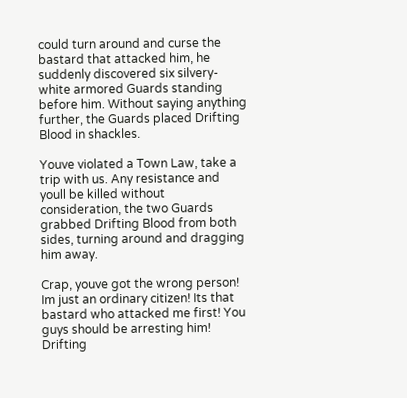could turn around and curse the bastard that attacked him, he suddenly discovered six silvery-white armored Guards standing before him. Without saying anything further, the Guards placed Drifting Blood in shackles.

Youve violated a Town Law, take a trip with us. Any resistance and youll be killed without consideration, the two Guards grabbed Drifting Blood from both sides, turning around and dragging him away.

Crap, youve got the wrong person! Im just an ordinary citizen! Its that bastard who attacked me first! You guys should be arresting him! Drifting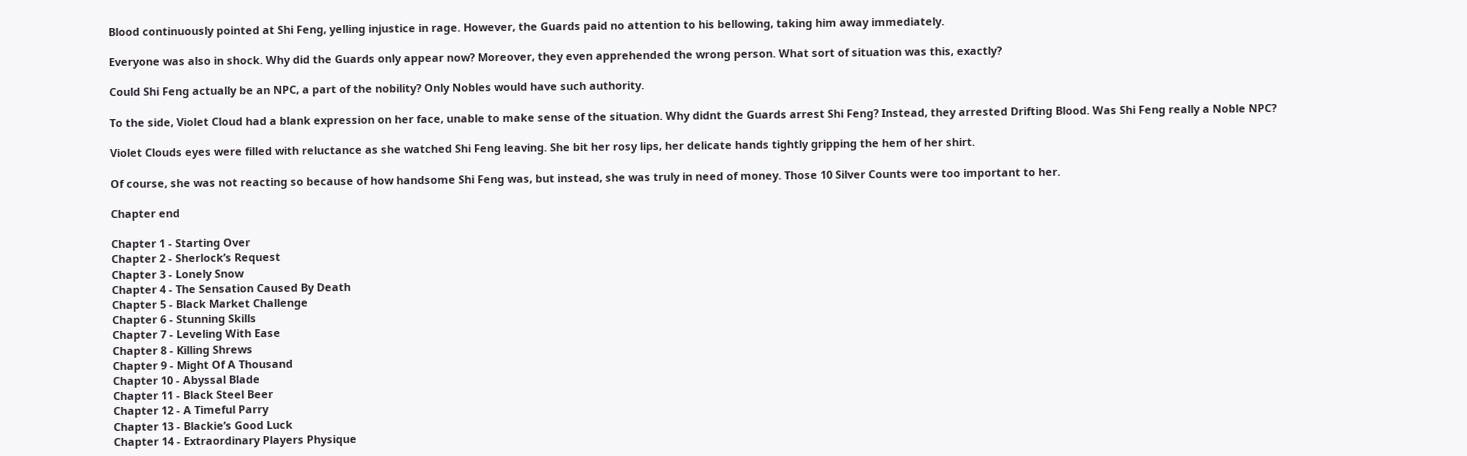Blood continuously pointed at Shi Feng, yelling injustice in rage. However, the Guards paid no attention to his bellowing, taking him away immediately.

Everyone was also in shock. Why did the Guards only appear now? Moreover, they even apprehended the wrong person. What sort of situation was this, exactly?

Could Shi Feng actually be an NPC, a part of the nobility? Only Nobles would have such authority.

To the side, Violet Cloud had a blank expression on her face, unable to make sense of the situation. Why didnt the Guards arrest Shi Feng? Instead, they arrested Drifting Blood. Was Shi Feng really a Noble NPC?

Violet Clouds eyes were filled with reluctance as she watched Shi Feng leaving. She bit her rosy lips, her delicate hands tightly gripping the hem of her shirt.

Of course, she was not reacting so because of how handsome Shi Feng was, but instead, she was truly in need of money. Those 10 Silver Counts were too important to her.

Chapter end

Chapter 1 - Starting Over
Chapter 2 - Sherlock’s Request
Chapter 3 - Lonely Snow
Chapter 4 - The Sensation Caused By Death
Chapter 5 - Black Market Challenge
Chapter 6 - Stunning Skills
Chapter 7 - Leveling With Ease
Chapter 8 - Killing Shrews
Chapter 9 - Might Of A Thousand
Chapter 10 - Abyssal Blade
Chapter 11 - Black Steel Beer
Chapter 12 - A Timeful Parry
Chapter 13 - Blackie’s Good Luck
Chapter 14 - Extraordinary Players Physique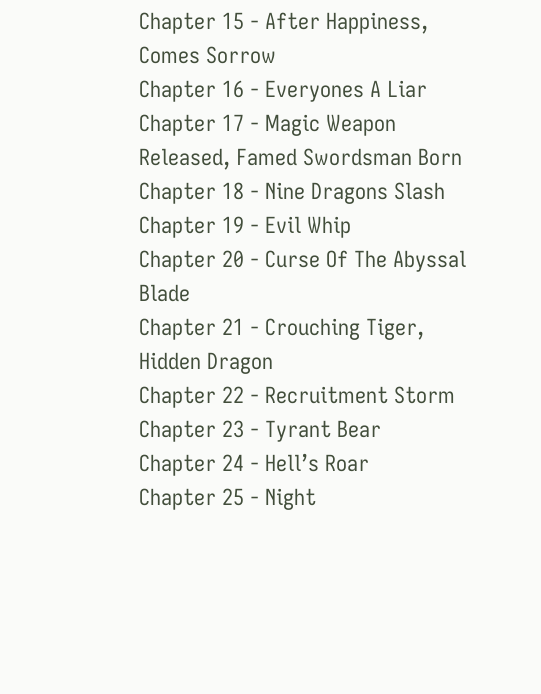Chapter 15 - After Happiness, Comes Sorrow
Chapter 16 - Everyones A Liar
Chapter 17 - Magic Weapon Released, Famed Swordsman Born
Chapter 18 - Nine Dragons Slash
Chapter 19 - Evil Whip
Chapter 20 - Curse Of The Abyssal Blade
Chapter 21 - Crouching Tiger, Hidden Dragon
Chapter 22 - Recruitment Storm
Chapter 23 - Tyrant Bear
Chapter 24 - Hell’s Roar
Chapter 25 - Night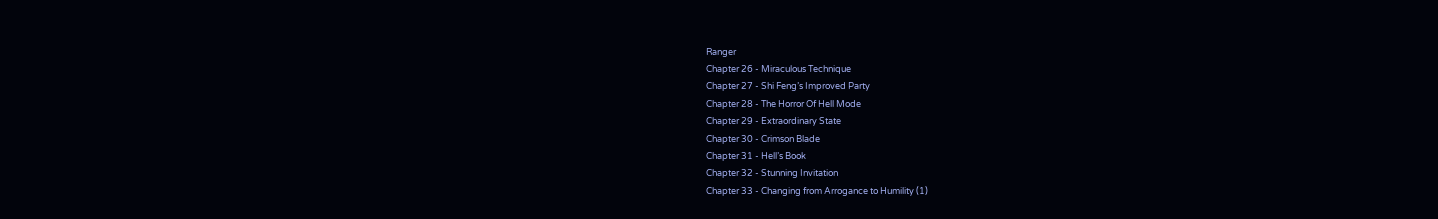Ranger
Chapter 26 - Miraculous Technique
Chapter 27 - Shi Feng’s Improved Party
Chapter 28 - The Horror Of Hell Mode
Chapter 29 - Extraordinary State
Chapter 30 - Crimson Blade
Chapter 31 - Hell’s Book
Chapter 32 - Stunning Invitation
Chapter 33 - Changing from Arrogance to Humility (1)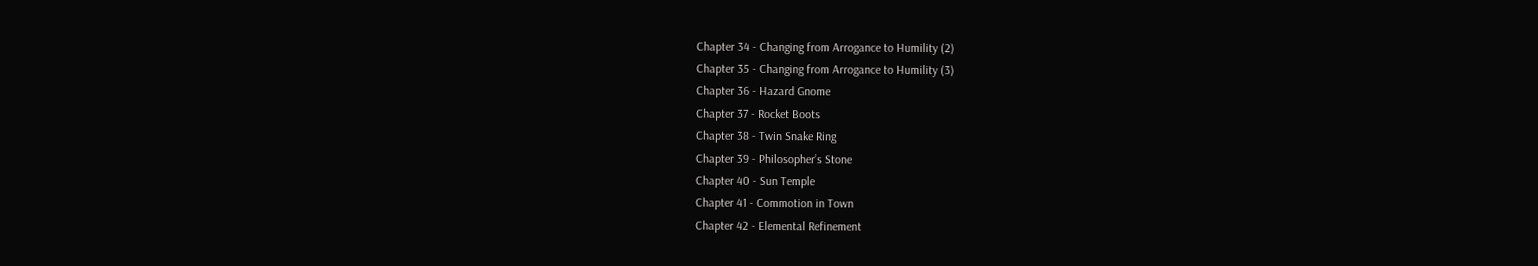Chapter 34 - Changing from Arrogance to Humility (2)
Chapter 35 - Changing from Arrogance to Humility (3)
Chapter 36 - Hazard Gnome
Chapter 37 - Rocket Boots
Chapter 38 - Twin Snake Ring
Chapter 39 - Philosopher’s Stone
Chapter 40 - Sun Temple
Chapter 41 - Commotion in Town
Chapter 42 - Elemental Refinement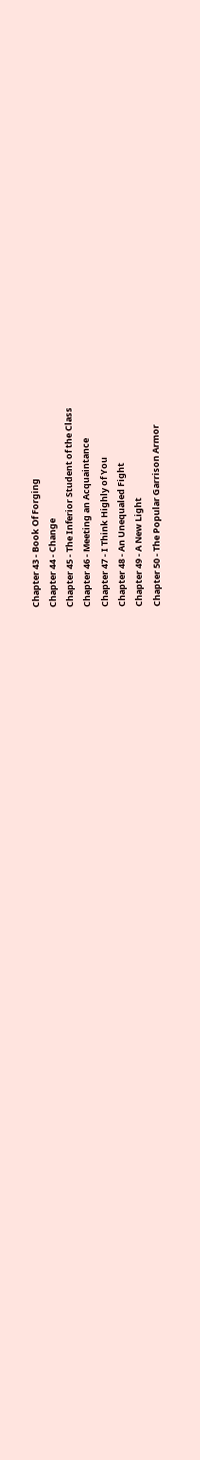Chapter 43 - Book Of Forging
Chapter 44 - Change
Chapter 45 - The Inferior Student of the Class
Chapter 46 - Meeting an Acquaintance
Chapter 47 - I Think Highly of You
Chapter 48 - An Unequaled Fight
Chapter 49 - A New Light
Chapter 50 - The Popular Garrison Armor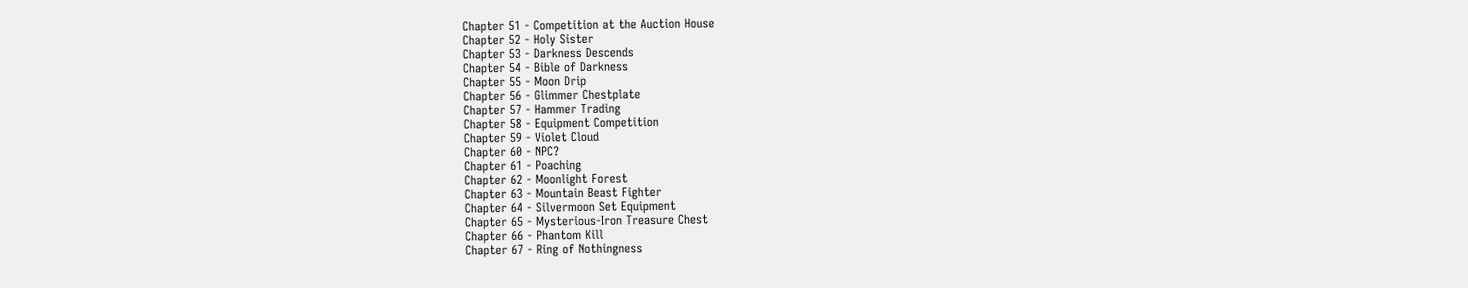Chapter 51 - Competition at the Auction House
Chapter 52 - Holy Sister
Chapter 53 - Darkness Descends
Chapter 54 - Bible of Darkness
Chapter 55 - Moon Drip
Chapter 56 - Glimmer Chestplate
Chapter 57 - Hammer Trading
Chapter 58 - Equipment Competition
Chapter 59 - Violet Cloud
Chapter 60 - NPC?
Chapter 61 - Poaching
Chapter 62 - Moonlight Forest
Chapter 63 - Mountain Beast Fighter
Chapter 64 - Silvermoon Set Equipment
Chapter 65 - Mysterious-Iron Treasure Chest
Chapter 66 - Phantom Kill
Chapter 67 - Ring of Nothingness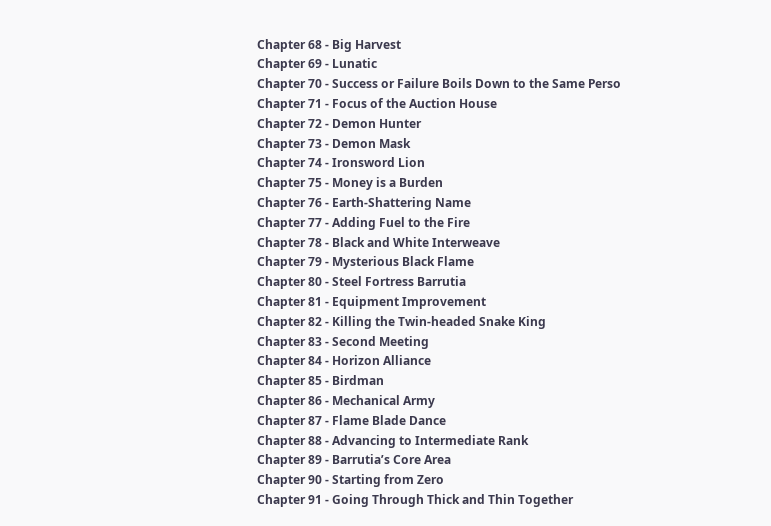Chapter 68 - Big Harvest
Chapter 69 - Lunatic
Chapter 70 - Success or Failure Boils Down to the Same Perso
Chapter 71 - Focus of the Auction House
Chapter 72 - Demon Hunter
Chapter 73 - Demon Mask
Chapter 74 - Ironsword Lion
Chapter 75 - Money is a Burden
Chapter 76 - Earth-Shattering Name
Chapter 77 - Adding Fuel to the Fire
Chapter 78 - Black and White Interweave
Chapter 79 - Mysterious Black Flame
Chapter 80 - Steel Fortress Barrutia
Chapter 81 - Equipment Improvement
Chapter 82 - Killing the Twin-headed Snake King
Chapter 83 - Second Meeting
Chapter 84 - Horizon Alliance
Chapter 85 - Birdman
Chapter 86 - Mechanical Army
Chapter 87 - Flame Blade Dance
Chapter 88 - Advancing to Intermediate Rank
Chapter 89 - Barrutia’s Core Area
Chapter 90 - Starting from Zero
Chapter 91 - Going Through Thick and Thin Together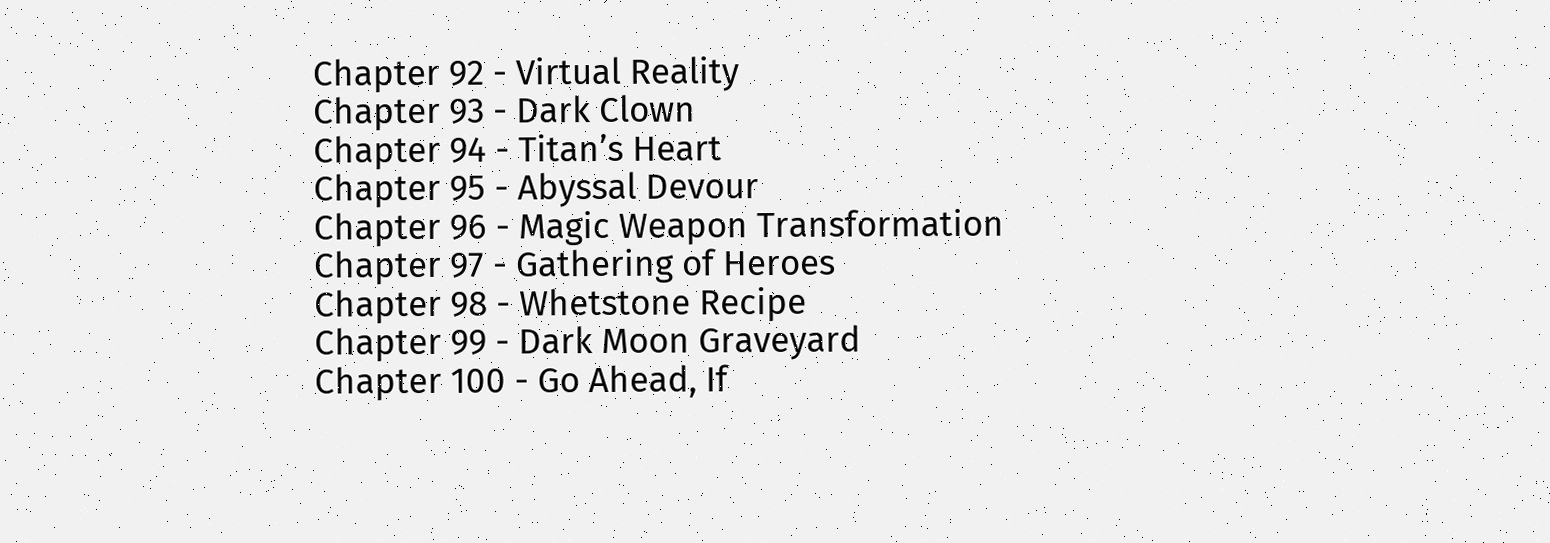Chapter 92 - Virtual Reality
Chapter 93 - Dark Clown
Chapter 94 - Titan’s Heart
Chapter 95 - Abyssal Devour
Chapter 96 - Magic Weapon Transformation
Chapter 97 - Gathering of Heroes
Chapter 98 - Whetstone Recipe
Chapter 99 - Dark Moon Graveyard
Chapter 100 - Go Ahead, If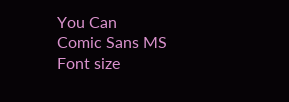You Can
Comic Sans MS
Font size